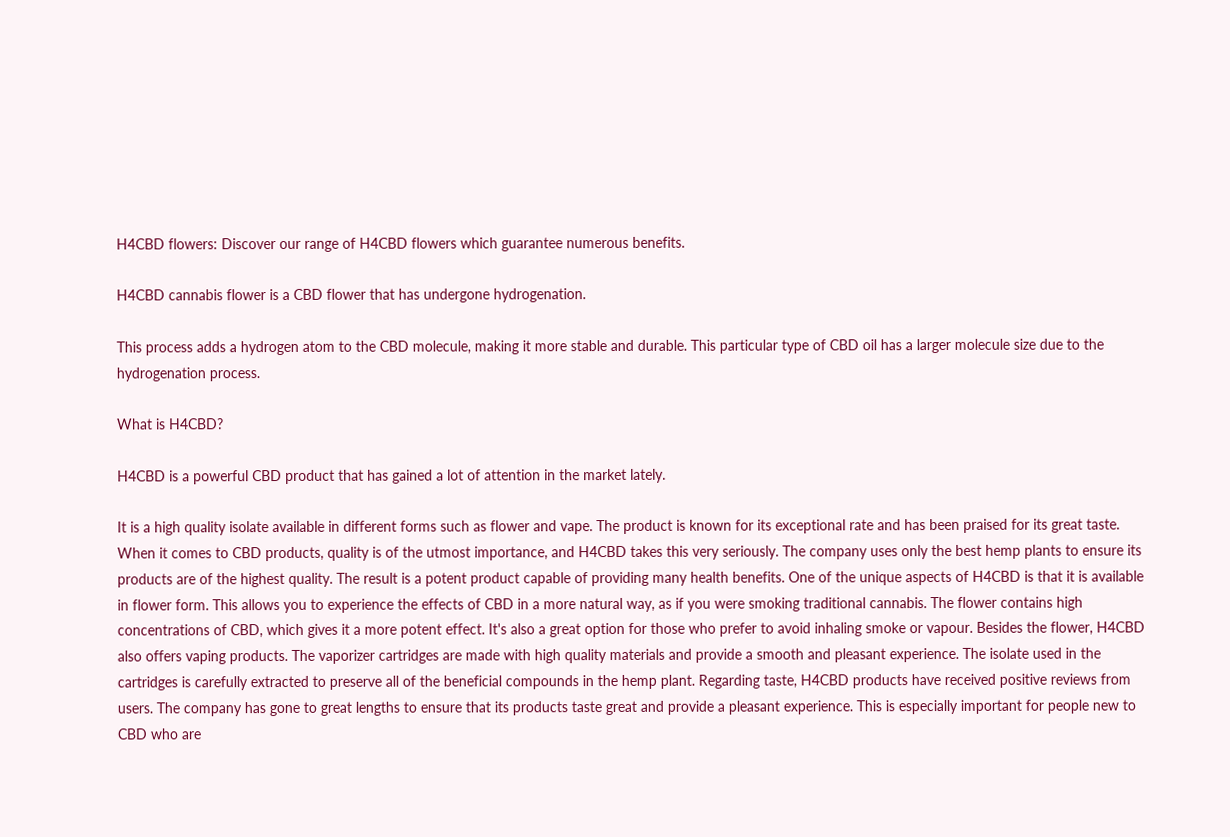H4CBD flowers: Discover our range of H4CBD flowers which guarantee numerous benefits.

H4CBD cannabis flower is a CBD flower that has undergone hydrogenation.

This process adds a hydrogen atom to the CBD molecule, making it more stable and durable. This particular type of CBD oil has a larger molecule size due to the hydrogenation process.

What is H4CBD?

H4CBD is a powerful CBD product that has gained a lot of attention in the market lately.

It is a high quality isolate available in different forms such as flower and vape. The product is known for its exceptional rate and has been praised for its great taste. When it comes to CBD products, quality is of the utmost importance, and H4CBD takes this very seriously. The company uses only the best hemp plants to ensure its products are of the highest quality. The result is a potent product capable of providing many health benefits. One of the unique aspects of H4CBD is that it is available in flower form. This allows you to experience the effects of CBD in a more natural way, as if you were smoking traditional cannabis. The flower contains high concentrations of CBD, which gives it a more potent effect. It's also a great option for those who prefer to avoid inhaling smoke or vapour. Besides the flower, H4CBD also offers vaping products. The vaporizer cartridges are made with high quality materials and provide a smooth and pleasant experience. The isolate used in the cartridges is carefully extracted to preserve all of the beneficial compounds in the hemp plant. Regarding taste, H4CBD products have received positive reviews from users. The company has gone to great lengths to ensure that its products taste great and provide a pleasant experience. This is especially important for people new to CBD who are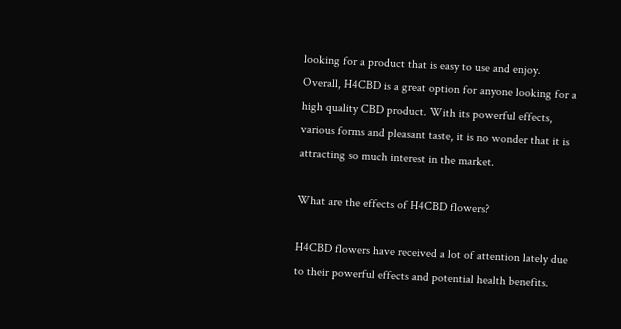looking for a product that is easy to use and enjoy. Overall, H4CBD is a great option for anyone looking for a high quality CBD product. With its powerful effects, various forms and pleasant taste, it is no wonder that it is attracting so much interest in the market.

What are the effects of H4CBD flowers?

H4CBD flowers have received a lot of attention lately due to their powerful effects and potential health benefits.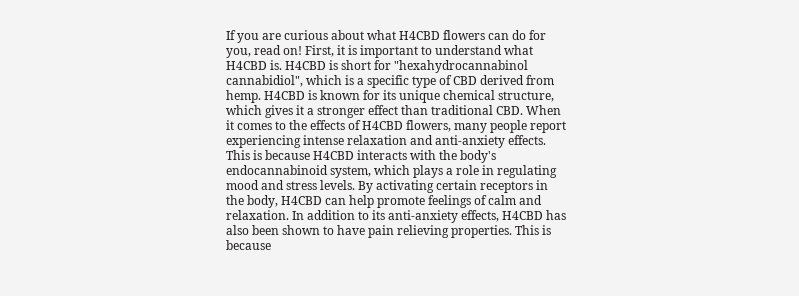If you are curious about what H4CBD flowers can do for you, read on! First, it is important to understand what H4CBD is. H4CBD is short for "hexahydrocannabinol cannabidiol", which is a specific type of CBD derived from hemp. H4CBD is known for its unique chemical structure, which gives it a stronger effect than traditional CBD. When it comes to the effects of H4CBD flowers, many people report experiencing intense relaxation and anti-anxiety effects. This is because H4CBD interacts with the body's endocannabinoid system, which plays a role in regulating mood and stress levels. By activating certain receptors in the body, H4CBD can help promote feelings of calm and relaxation. In addition to its anti-anxiety effects, H4CBD has also been shown to have pain relieving properties. This is because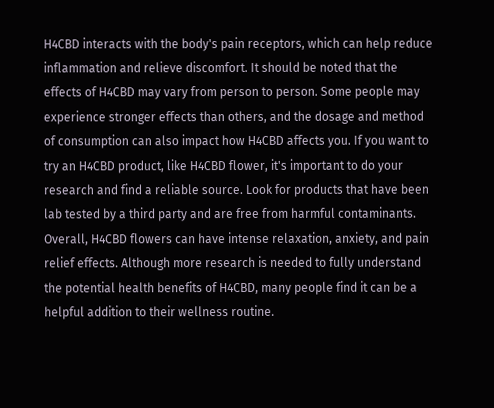H4CBD interacts with the body's pain receptors, which can help reduce inflammation and relieve discomfort. It should be noted that the effects of H4CBD may vary from person to person. Some people may experience stronger effects than others, and the dosage and method of consumption can also impact how H4CBD affects you. If you want to try an H4CBD product, like H4CBD flower, it's important to do your research and find a reliable source. Look for products that have been lab tested by a third party and are free from harmful contaminants. Overall, H4CBD flowers can have intense relaxation, anxiety, and pain relief effects. Although more research is needed to fully understand the potential health benefits of H4CBD, many people find it can be a helpful addition to their wellness routine.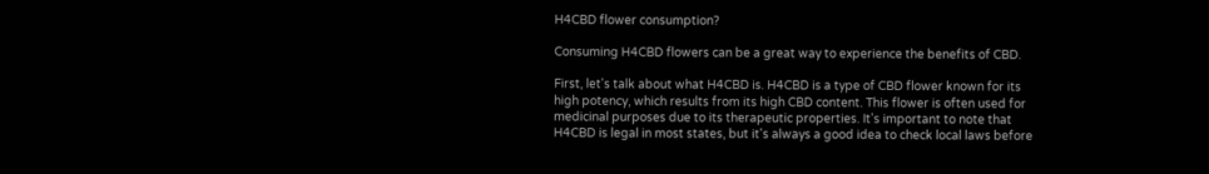H4CBD flower consumption?

Consuming H4CBD flowers can be a great way to experience the benefits of CBD.

First, let's talk about what H4CBD is. H4CBD is a type of CBD flower known for its high potency, which results from its high CBD content. This flower is often used for medicinal purposes due to its therapeutic properties. It's important to note that H4CBD is legal in most states, but it's always a good idea to check local laws before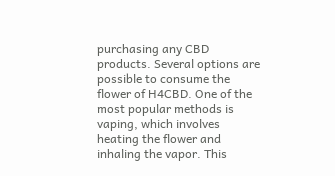purchasing any CBD products. Several options are possible to consume the flower of H4CBD. One of the most popular methods is vaping, which involves heating the flower and inhaling the vapor. This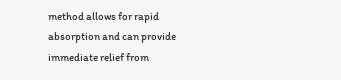method allows for rapid absorption and can provide immediate relief from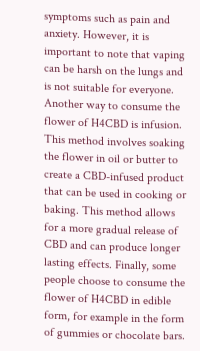symptoms such as pain and anxiety. However, it is important to note that vaping can be harsh on the lungs and is not suitable for everyone. Another way to consume the flower of H4CBD is infusion. This method involves soaking the flower in oil or butter to create a CBD-infused product that can be used in cooking or baking. This method allows for a more gradual release of CBD and can produce longer lasting effects. Finally, some people choose to consume the flower of H4CBD in edible form, for example in the form of gummies or chocolate bars.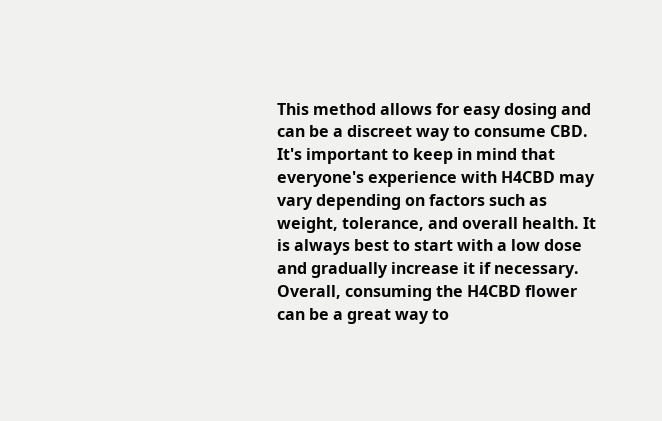This method allows for easy dosing and can be a discreet way to consume CBD. It's important to keep in mind that everyone's experience with H4CBD may vary depending on factors such as weight, tolerance, and overall health. It is always best to start with a low dose and gradually increase it if necessary. Overall, consuming the H4CBD flower can be a great way to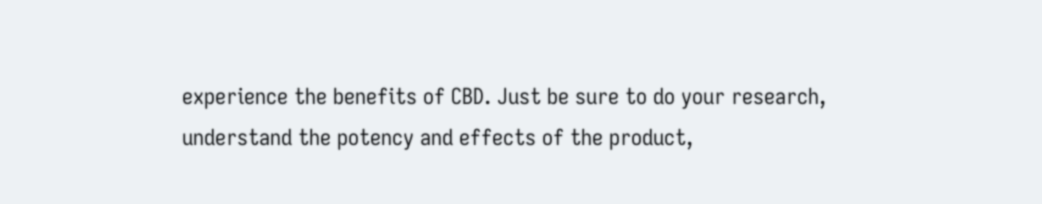experience the benefits of CBD. Just be sure to do your research, understand the potency and effects of the product,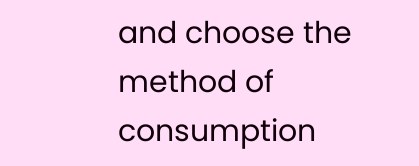and choose the method of consumption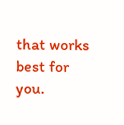that works best for you.